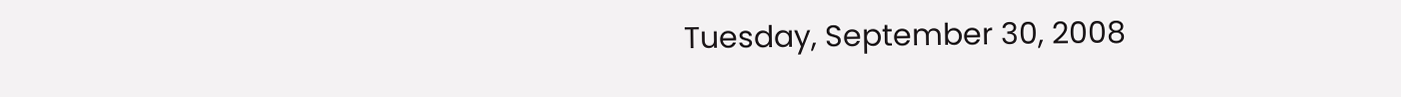Tuesday, September 30, 2008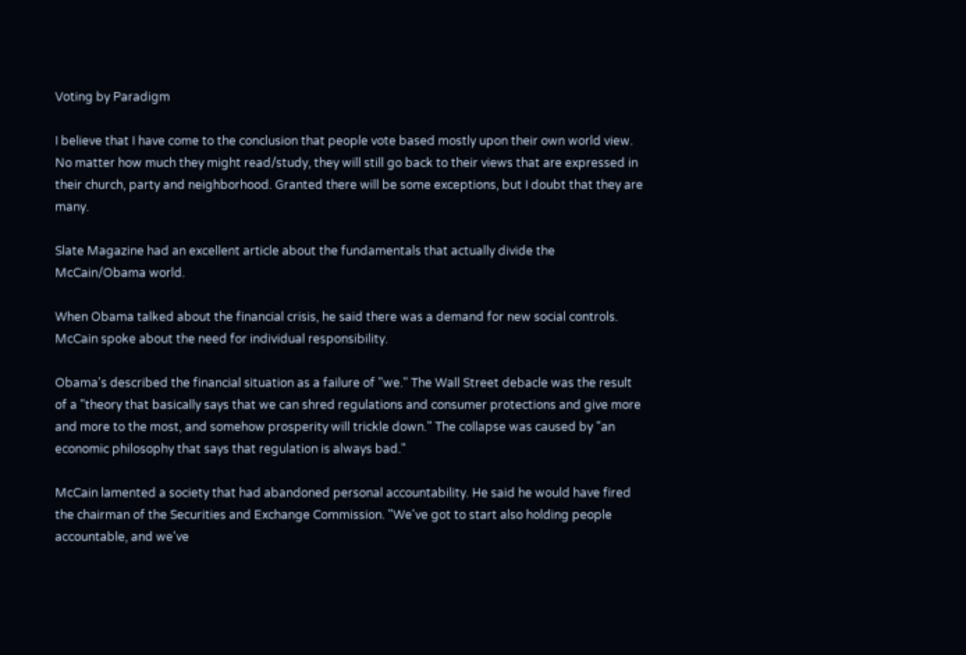Voting by Paradigm

I believe that I have come to the conclusion that people vote based mostly upon their own world view. No matter how much they might read/study, they will still go back to their views that are expressed in their church, party and neighborhood. Granted there will be some exceptions, but I doubt that they are many.

Slate Magazine had an excellent article about the fundamentals that actually divide the McCain/Obama world.

When Obama talked about the financial crisis, he said there was a demand for new social controls. McCain spoke about the need for individual responsibility.

Obama's described the financial situation as a failure of "we." The Wall Street debacle was the result of a "theory that basically says that we can shred regulations and consumer protections and give more and more to the most, and somehow prosperity will trickle down." The collapse was caused by "an economic philosophy that says that regulation is always bad."

McCain lamented a society that had abandoned personal accountability. He said he would have fired the chairman of the Securities and Exchange Commission. "We've got to start also holding people accountable, and we've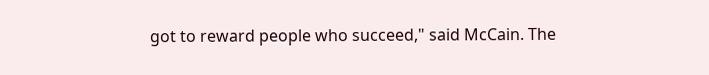got to reward people who succeed," said McCain. The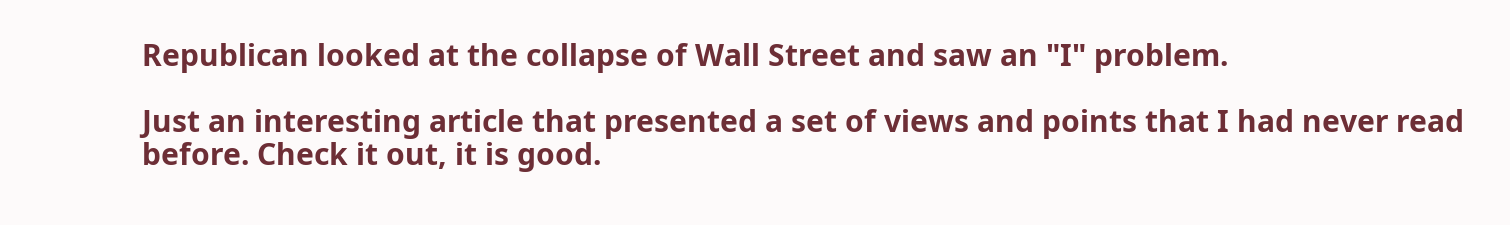Republican looked at the collapse of Wall Street and saw an "I" problem.

Just an interesting article that presented a set of views and points that I had never read before. Check it out, it is good.